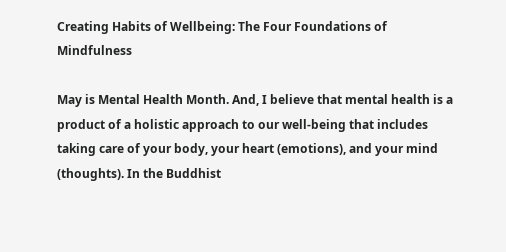Creating Habits of Wellbeing: The Four Foundations of Mindfulness

May is Mental Health Month. And, I believe that mental health is a product of a holistic approach to our well-being that includes taking care of your body, your heart (emotions), and your mind (thoughts). In the Buddhist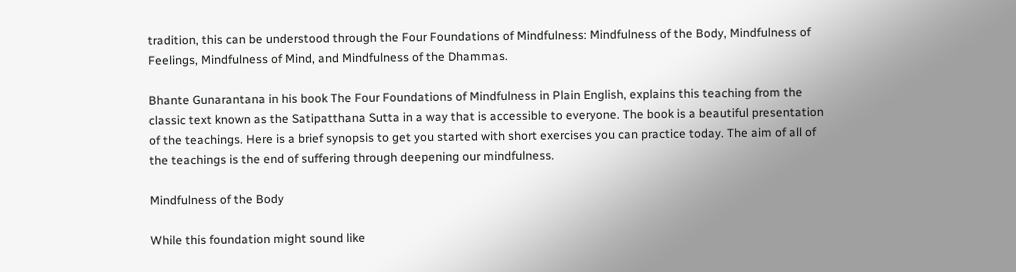tradition, this can be understood through the Four Foundations of Mindfulness: Mindfulness of the Body, Mindfulness of Feelings, Mindfulness of Mind, and Mindfulness of the Dhammas.

Bhante Gunarantana in his book The Four Foundations of Mindfulness in Plain English, explains this teaching from the classic text known as the Satipatthana Sutta in a way that is accessible to everyone. The book is a beautiful presentation of the teachings. Here is a brief synopsis to get you started with short exercises you can practice today. The aim of all of the teachings is the end of suffering through deepening our mindfulness.

Mindfulness of the Body

While this foundation might sound like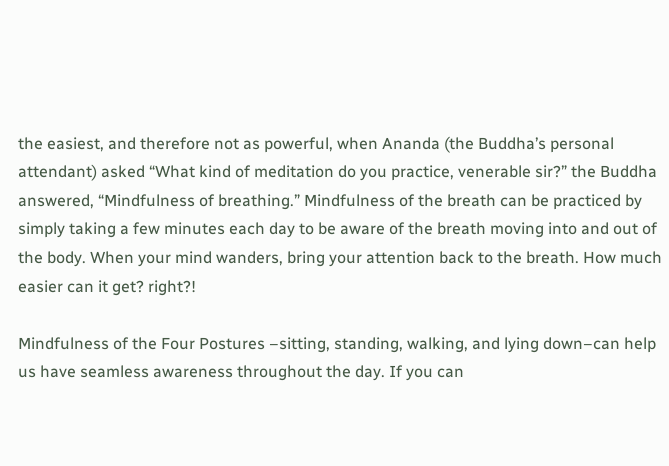the easiest, and therefore not as powerful, when Ananda (the Buddha’s personal attendant) asked “What kind of meditation do you practice, venerable sir?” the Buddha answered, “Mindfulness of breathing.” Mindfulness of the breath can be practiced by simply taking a few minutes each day to be aware of the breath moving into and out of the body. When your mind wanders, bring your attention back to the breath. How much easier can it get? right?!

Mindfulness of the Four Postures –sitting, standing, walking, and lying down–can help us have seamless awareness throughout the day. If you can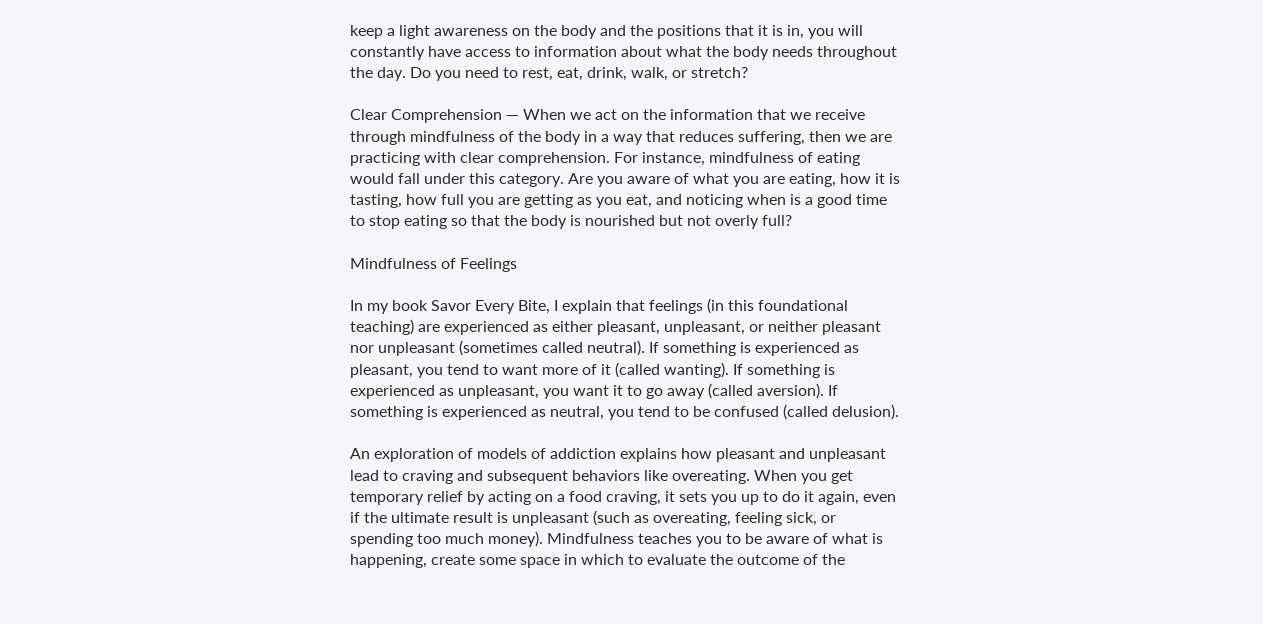keep a light awareness on the body and the positions that it is in, you will constantly have access to information about what the body needs throughout the day. Do you need to rest, eat, drink, walk, or stretch?

Clear Comprehension — When we act on the information that we receive through mindfulness of the body in a way that reduces suffering, then we are practicing with clear comprehension. For instance, mindfulness of eating would fall under this category. Are you aware of what you are eating, how it is tasting, how full you are getting as you eat, and noticing when is a good time to stop eating so that the body is nourished but not overly full?

Mindfulness of Feelings

In my book Savor Every Bite, I explain that feelings (in this foundational teaching) are experienced as either pleasant, unpleasant, or neither pleasant nor unpleasant (sometimes called neutral). If something is experienced as pleasant, you tend to want more of it (called wanting). If something is experienced as unpleasant, you want it to go away (called aversion). If something is experienced as neutral, you tend to be confused (called delusion).

An exploration of models of addiction explains how pleasant and unpleasant lead to craving and subsequent behaviors like overeating. When you get temporary relief by acting on a food craving, it sets you up to do it again, even if the ultimate result is unpleasant (such as overeating, feeling sick, or spending too much money). Mindfulness teaches you to be aware of what is happening, create some space in which to evaluate the outcome of the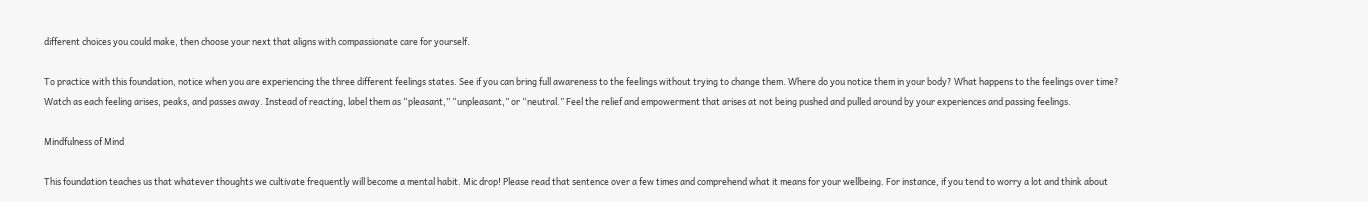different choices you could make, then choose your next that aligns with compassionate care for yourself.

To practice with this foundation, notice when you are experiencing the three different feelings states. See if you can bring full awareness to the feelings without trying to change them. Where do you notice them in your body? What happens to the feelings over time? Watch as each feeling arises, peaks, and passes away. Instead of reacting, label them as “pleasant,” “unpleasant,” or “neutral.” Feel the relief and empowerment that arises at not being pushed and pulled around by your experiences and passing feelings.

Mindfulness of Mind

This foundation teaches us that whatever thoughts we cultivate frequently will become a mental habit. Mic drop! Please read that sentence over a few times and comprehend what it means for your wellbeing. For instance, if you tend to worry a lot and think about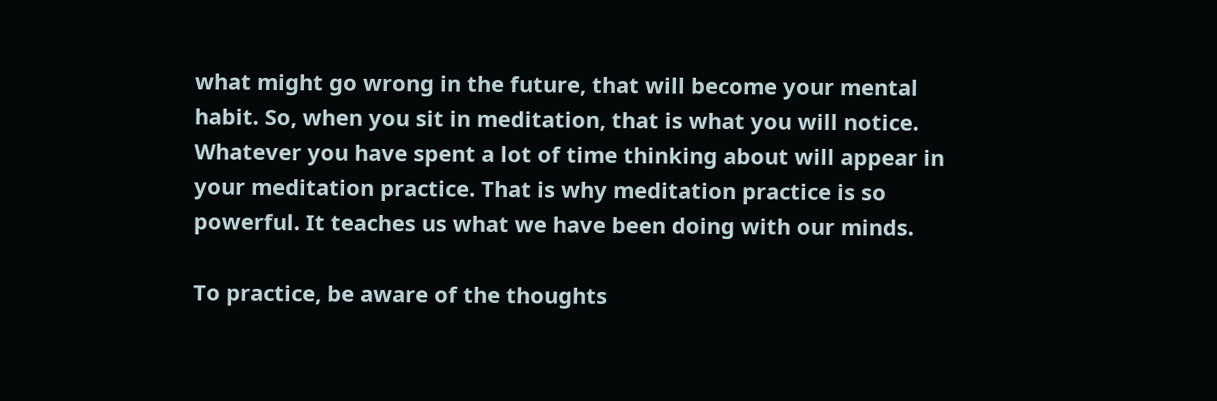what might go wrong in the future, that will become your mental habit. So, when you sit in meditation, that is what you will notice. Whatever you have spent a lot of time thinking about will appear in your meditation practice. That is why meditation practice is so powerful. It teaches us what we have been doing with our minds.

To practice, be aware of the thoughts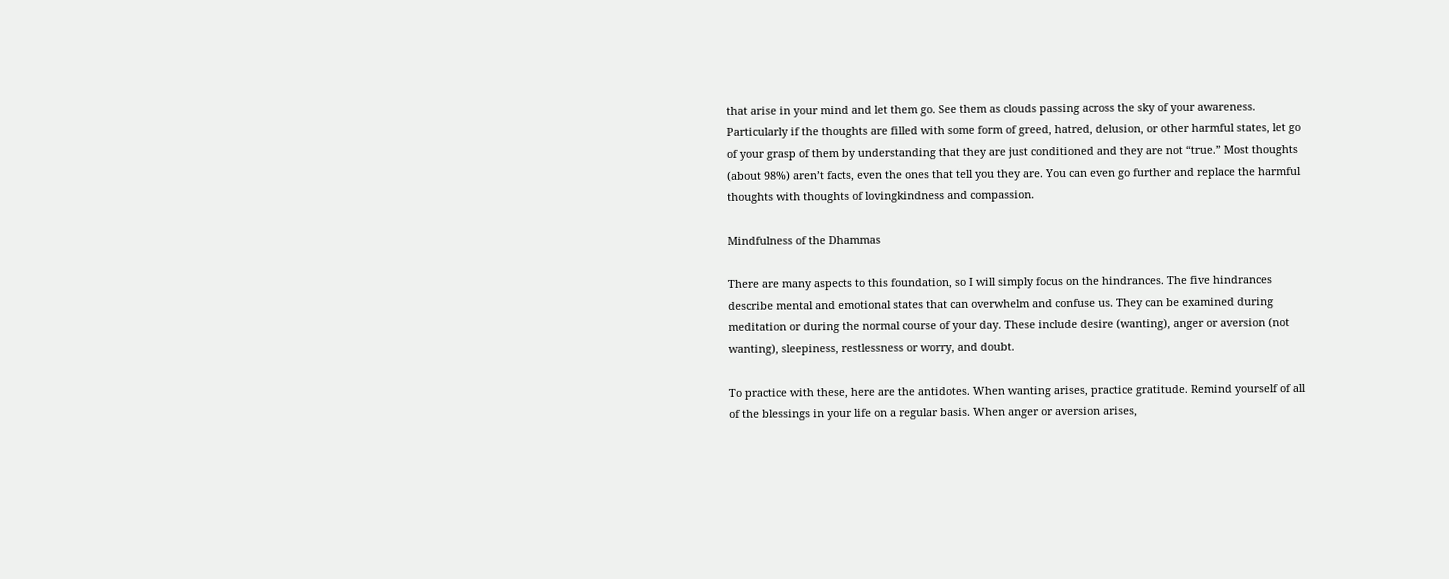that arise in your mind and let them go. See them as clouds passing across the sky of your awareness. Particularly if the thoughts are filled with some form of greed, hatred, delusion, or other harmful states, let go of your grasp of them by understanding that they are just conditioned and they are not “true.” Most thoughts (about 98%) aren’t facts, even the ones that tell you they are. You can even go further and replace the harmful thoughts with thoughts of lovingkindness and compassion.

Mindfulness of the Dhammas

There are many aspects to this foundation, so I will simply focus on the hindrances. The five hindrances describe mental and emotional states that can overwhelm and confuse us. They can be examined during meditation or during the normal course of your day. These include desire (wanting), anger or aversion (not wanting), sleepiness, restlessness or worry, and doubt.

To practice with these, here are the antidotes. When wanting arises, practice gratitude. Remind yourself of all of the blessings in your life on a regular basis. When anger or aversion arises,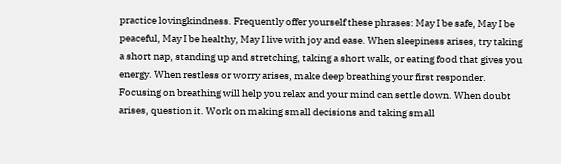practice lovingkindness. Frequently offer yourself these phrases: May I be safe, May I be peaceful, May I be healthy, May I live with joy and ease. When sleepiness arises, try taking a short nap, standing up and stretching, taking a short walk, or eating food that gives you energy. When restless or worry arises, make deep breathing your first responder. Focusing on breathing will help you relax and your mind can settle down. When doubt arises, question it. Work on making small decisions and taking small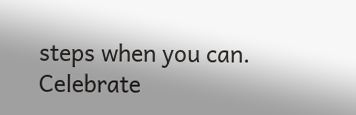steps when you can. Celebrate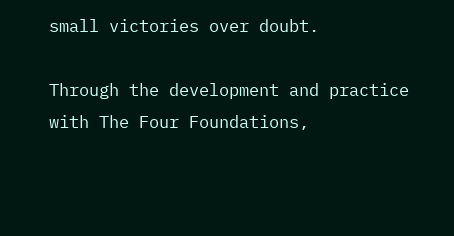small victories over doubt.

Through the development and practice with The Four Foundations,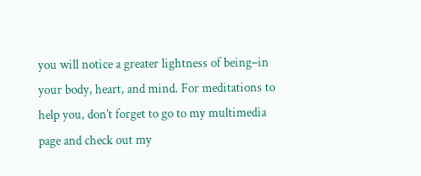you will notice a greater lightness of being–in your body, heart, and mind. For meditations to help you, don’t forget to go to my multimedia page and check out my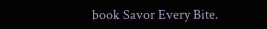book Savor Every Bite.